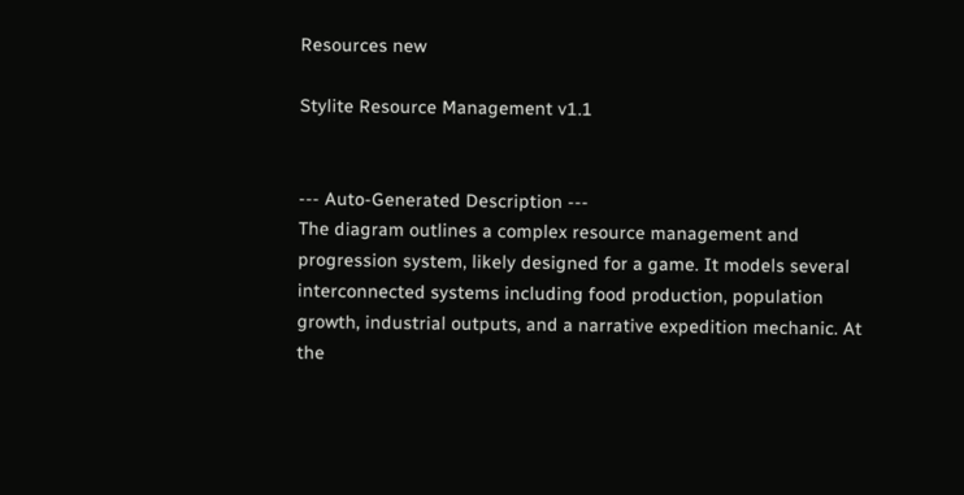Resources new

Stylite Resource Management v1.1


--- Auto-Generated Description ---
The diagram outlines a complex resource management and progression system, likely designed for a game. It models several interconnected systems including food production, population growth, industrial outputs, and a narrative expedition mechanic. At the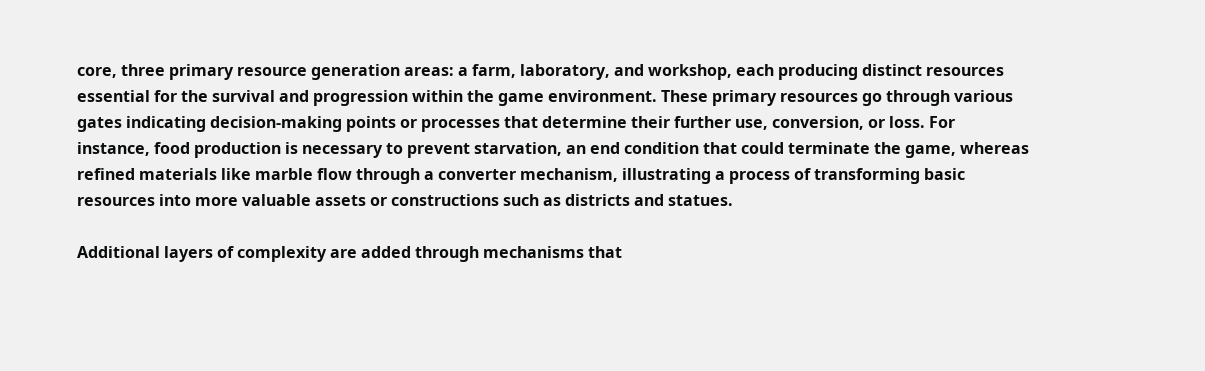core, three primary resource generation areas: a farm, laboratory, and workshop, each producing distinct resources essential for the survival and progression within the game environment. These primary resources go through various gates indicating decision-making points or processes that determine their further use, conversion, or loss. For instance, food production is necessary to prevent starvation, an end condition that could terminate the game, whereas refined materials like marble flow through a converter mechanism, illustrating a process of transforming basic resources into more valuable assets or constructions such as districts and statues.

Additional layers of complexity are added through mechanisms that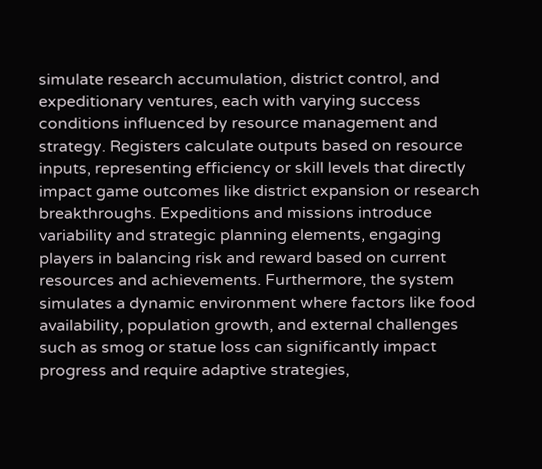simulate research accumulation, district control, and expeditionary ventures, each with varying success conditions influenced by resource management and strategy. Registers calculate outputs based on resource inputs, representing efficiency or skill levels that directly impact game outcomes like district expansion or research breakthroughs. Expeditions and missions introduce variability and strategic planning elements, engaging players in balancing risk and reward based on current resources and achievements. Furthermore, the system simulates a dynamic environment where factors like food availability, population growth, and external challenges such as smog or statue loss can significantly impact progress and require adaptive strategies,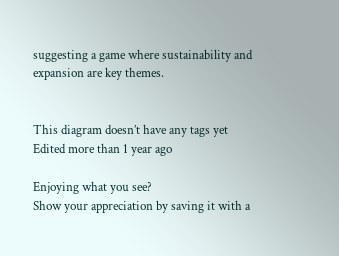suggesting a game where sustainability and expansion are key themes.


This diagram doesn’t have any tags yet
Edited more than 1 year ago

Enjoying what you see?
Show your appreciation by saving it with a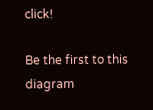click!

Be the first to this diagram